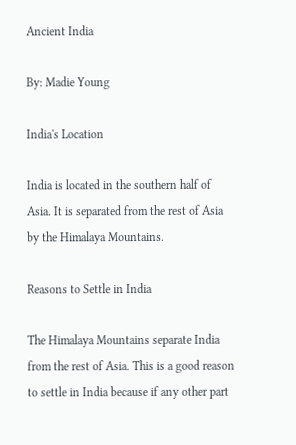Ancient India

By: Madie Young

India's Location

India is located in the southern half of Asia. It is separated from the rest of Asia by the Himalaya Mountains.

Reasons to Settle in India

The Himalaya Mountains separate India from the rest of Asia. This is a good reason to settle in India because if any other part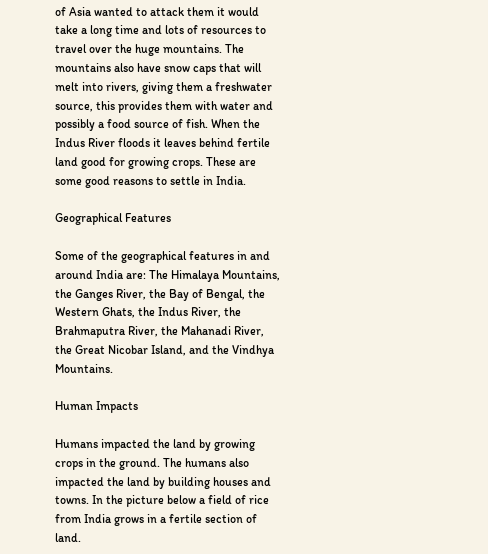of Asia wanted to attack them it would take a long time and lots of resources to travel over the huge mountains. The mountains also have snow caps that will melt into rivers, giving them a freshwater source, this provides them with water and possibly a food source of fish. When the Indus River floods it leaves behind fertile land good for growing crops. These are some good reasons to settle in India.

Geographical Features

Some of the geographical features in and around India are: The Himalaya Mountains, the Ganges River, the Bay of Bengal, the Western Ghats, the Indus River, the Brahmaputra River, the Mahanadi River, the Great Nicobar Island, and the Vindhya Mountains.

Human Impacts

Humans impacted the land by growing crops in the ground. The humans also impacted the land by building houses and towns. In the picture below a field of rice from India grows in a fertile section of land.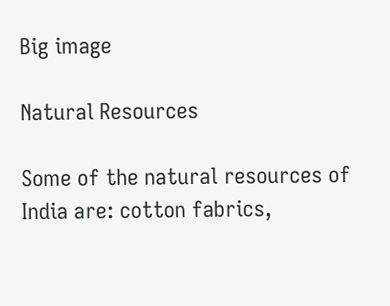Big image

Natural Resources

Some of the natural resources of India are: cotton fabrics,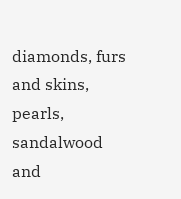diamonds, furs and skins, pearls, sandalwood and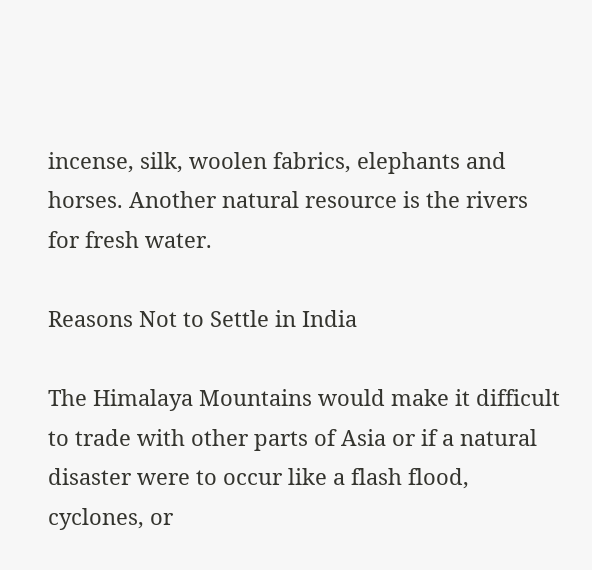incense, silk, woolen fabrics, elephants and horses. Another natural resource is the rivers for fresh water.

Reasons Not to Settle in India

The Himalaya Mountains would make it difficult to trade with other parts of Asia or if a natural disaster were to occur like a flash flood, cyclones, or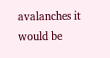avalanches it would be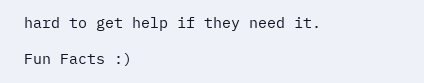hard to get help if they need it.

Fun Facts :)